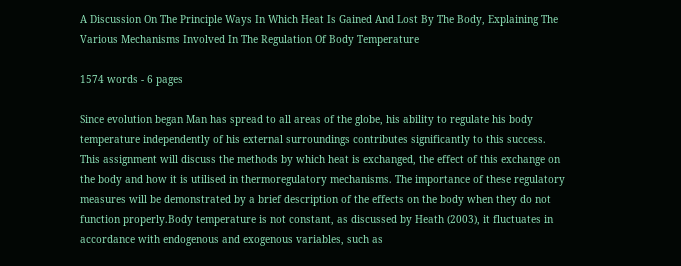A Discussion On The Principle Ways In Which Heat Is Gained And Lost By The Body, Explaining The Various Mechanisms Involved In The Regulation Of Body Temperature

1574 words - 6 pages

Since evolution began Man has spread to all areas of the globe, his ability to regulate his body temperature independently of his external surroundings contributes significantly to this success. This assignment will discuss the methods by which heat is exchanged, the effect of this exchange on the body and how it is utilised in thermoregulatory mechanisms. The importance of these regulatory measures will be demonstrated by a brief description of the effects on the body when they do not function properly.Body temperature is not constant, as discussed by Heath (2003), it fluctuates in accordance with endogenous and exogenous variables, such as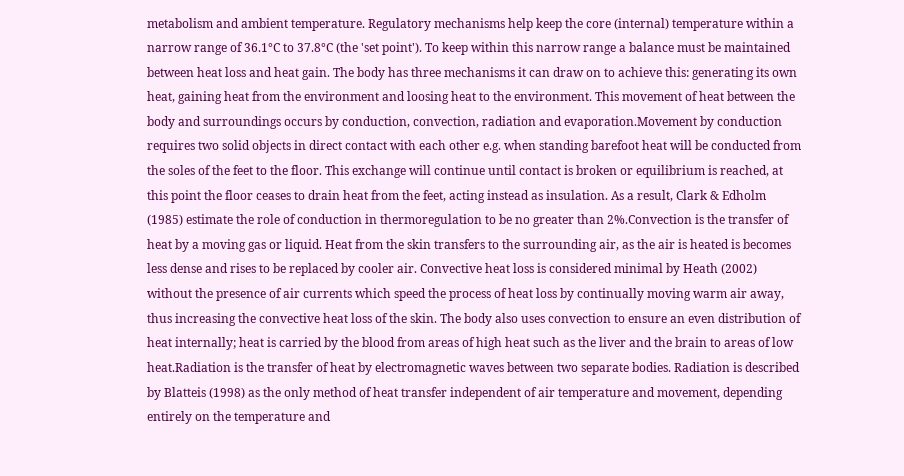metabolism and ambient temperature. Regulatory mechanisms help keep the core (internal) temperature within a narrow range of 36.1°C to 37.8°C (the 'set point'). To keep within this narrow range a balance must be maintained between heat loss and heat gain. The body has three mechanisms it can draw on to achieve this: generating its own heat, gaining heat from the environment and loosing heat to the environment. This movement of heat between the body and surroundings occurs by conduction, convection, radiation and evaporation.Movement by conduction requires two solid objects in direct contact with each other e.g. when standing barefoot heat will be conducted from the soles of the feet to the floor. This exchange will continue until contact is broken or equilibrium is reached, at this point the floor ceases to drain heat from the feet, acting instead as insulation. As a result, Clark & Edholm (1985) estimate the role of conduction in thermoregulation to be no greater than 2%.Convection is the transfer of heat by a moving gas or liquid. Heat from the skin transfers to the surrounding air, as the air is heated is becomes less dense and rises to be replaced by cooler air. Convective heat loss is considered minimal by Heath (2002) without the presence of air currents which speed the process of heat loss by continually moving warm air away, thus increasing the convective heat loss of the skin. The body also uses convection to ensure an even distribution of heat internally; heat is carried by the blood from areas of high heat such as the liver and the brain to areas of low heat.Radiation is the transfer of heat by electromagnetic waves between two separate bodies. Radiation is described by Blatteis (1998) as the only method of heat transfer independent of air temperature and movement, depending entirely on the temperature and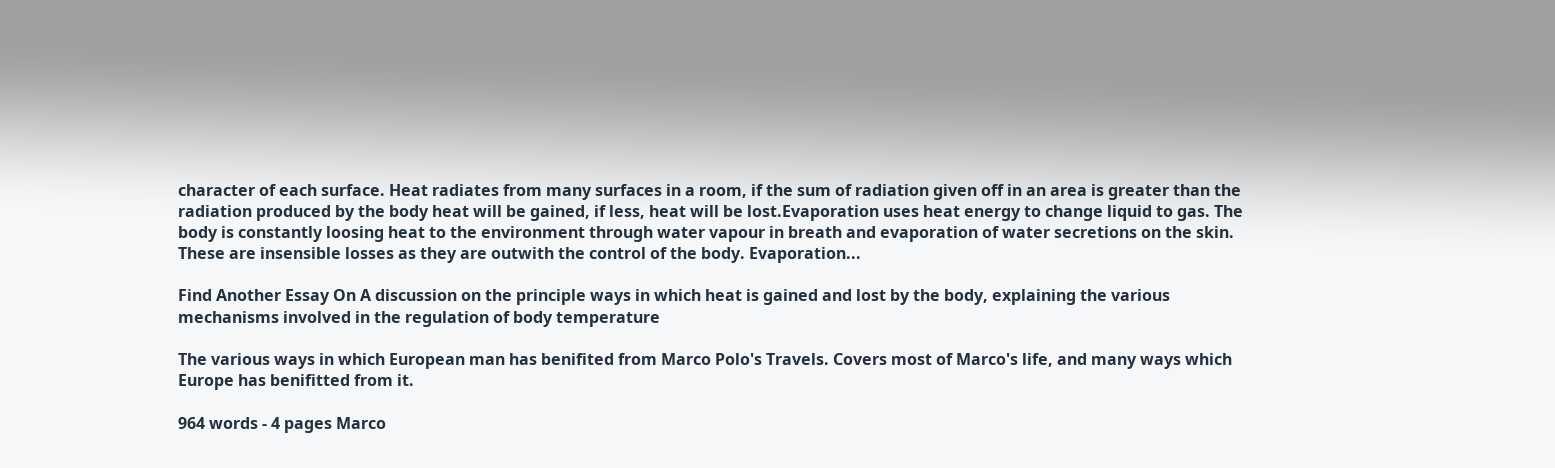character of each surface. Heat radiates from many surfaces in a room, if the sum of radiation given off in an area is greater than the radiation produced by the body heat will be gained, if less, heat will be lost.Evaporation uses heat energy to change liquid to gas. The body is constantly loosing heat to the environment through water vapour in breath and evaporation of water secretions on the skin. These are insensible losses as they are outwith the control of the body. Evaporation...

Find Another Essay On A discussion on the principle ways in which heat is gained and lost by the body, explaining the various mechanisms involved in the regulation of body temperature

The various ways in which European man has benifited from Marco Polo's Travels. Covers most of Marco's life, and many ways which Europe has benifitted from it.

964 words - 4 pages Marco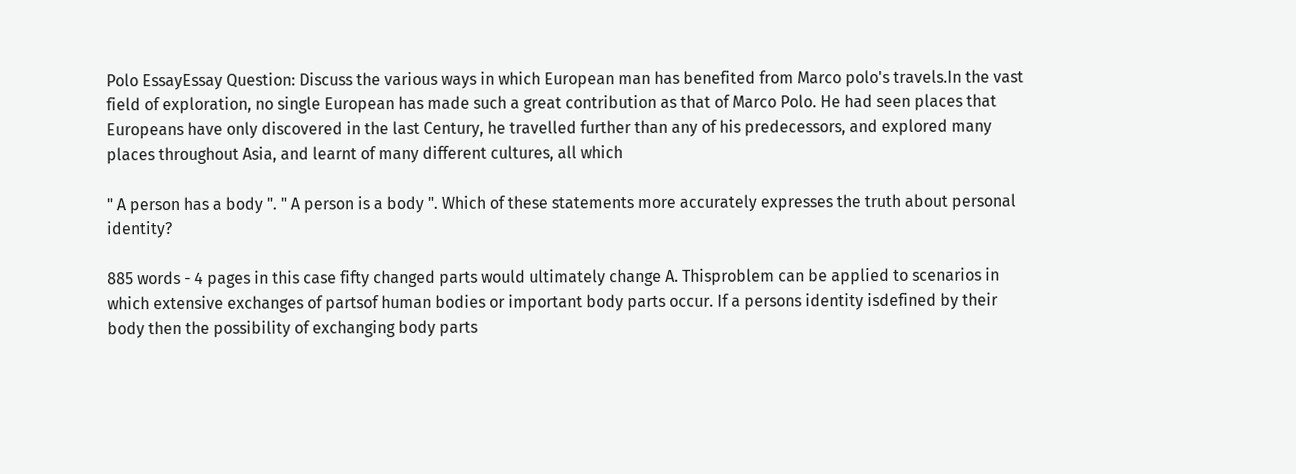Polo EssayEssay Question: Discuss the various ways in which European man has benefited from Marco polo's travels.In the vast field of exploration, no single European has made such a great contribution as that of Marco Polo. He had seen places that Europeans have only discovered in the last Century, he travelled further than any of his predecessors, and explored many places throughout Asia, and learnt of many different cultures, all which

" A person has a body ". " A person is a body ". Which of these statements more accurately expresses the truth about personal identity?

885 words - 4 pages in this case fifty changed parts would ultimately change A. Thisproblem can be applied to scenarios in which extensive exchanges of partsof human bodies or important body parts occur. If a persons identity isdefined by their body then the possibility of exchanging body parts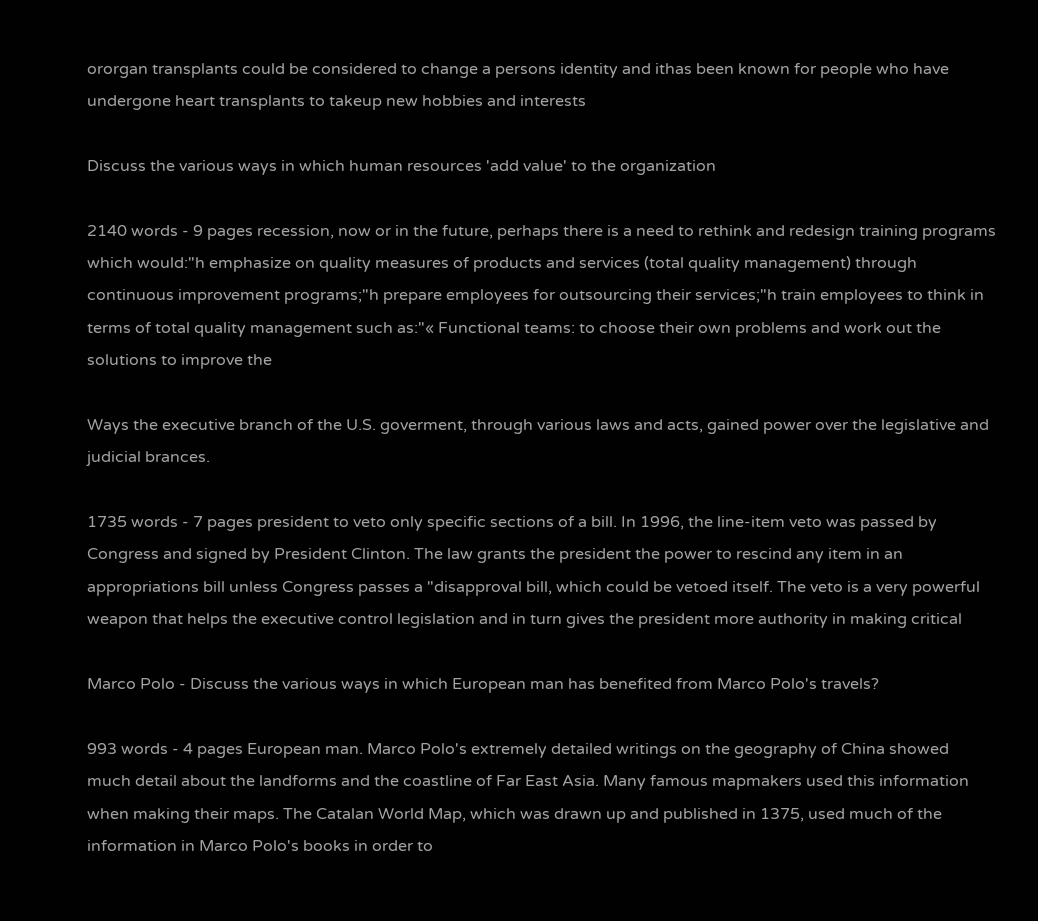ororgan transplants could be considered to change a persons identity and ithas been known for people who have undergone heart transplants to takeup new hobbies and interests

Discuss the various ways in which human resources 'add value' to the organization

2140 words - 9 pages recession, now or in the future, perhaps there is a need to rethink and redesign training programs which would:"h emphasize on quality measures of products and services (total quality management) through continuous improvement programs;"h prepare employees for outsourcing their services;"h train employees to think in terms of total quality management such as:"« Functional teams: to choose their own problems and work out the solutions to improve the

Ways the executive branch of the U.S. goverment, through various laws and acts, gained power over the legislative and judicial brances.

1735 words - 7 pages president to veto only specific sections of a bill. In 1996, the line-item veto was passed by Congress and signed by President Clinton. The law grants the president the power to rescind any item in an appropriations bill unless Congress passes a "disapproval bill, which could be vetoed itself. The veto is a very powerful weapon that helps the executive control legislation and in turn gives the president more authority in making critical

Marco Polo - Discuss the various ways in which European man has benefited from Marco Polo's travels?

993 words - 4 pages European man. Marco Polo's extremely detailed writings on the geography of China showed much detail about the landforms and the coastline of Far East Asia. Many famous mapmakers used this information when making their maps. The Catalan World Map, which was drawn up and published in 1375, used much of the information in Marco Polo's books in order to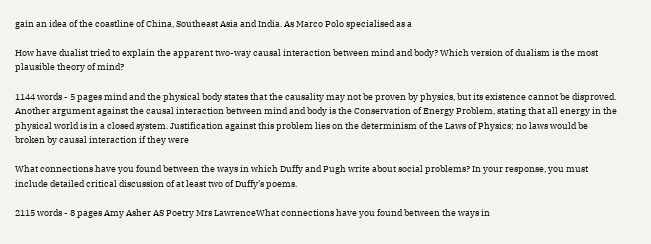gain an idea of the coastline of China, Southeast Asia and India. As Marco Polo specialised as a

How have dualist tried to explain the apparent two-way causal interaction between mind and body? Which version of dualism is the most plausible theory of mind?

1144 words - 5 pages mind and the physical body states that the causality may not be proven by physics, but its existence cannot be disproved. Another argument against the causal interaction between mind and body is the Conservation of Energy Problem, stating that all energy in the physical world is in a closed system. Justification against this problem lies on the determinism of the Laws of Physics; no laws would be broken by causal interaction if they were

What connections have you found between the ways in which Duffy and Pugh write about social problems? In your response, you must include detailed critical discussion of at least two of Duffy’s poems.

2115 words - 8 pages Amy Asher AS Poetry Mrs LawrenceWhat connections have you found between the ways in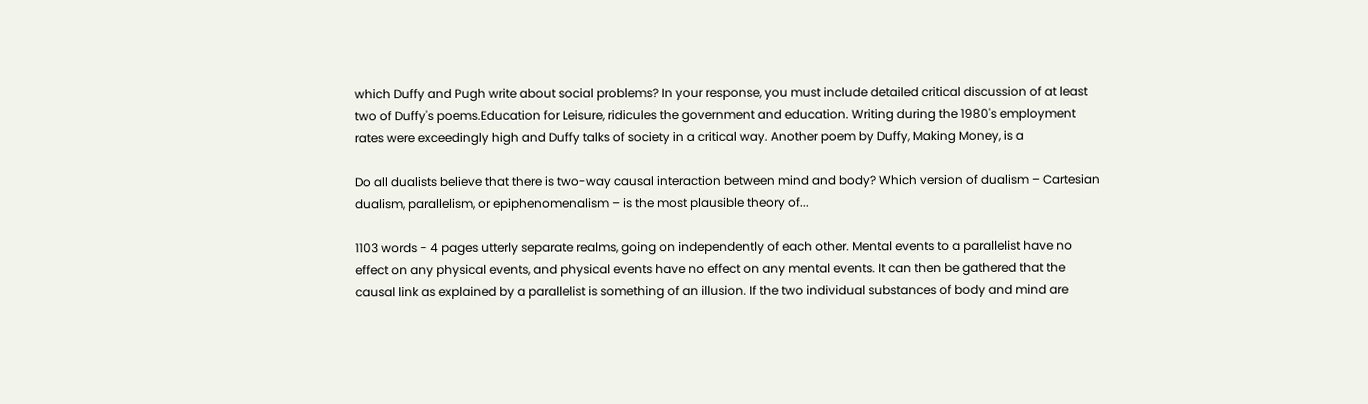which Duffy and Pugh write about social problems? In your response, you must include detailed critical discussion of at least two of Duffy's poems.Education for Leisure, ridicules the government and education. Writing during the 1980's employment rates were exceedingly high and Duffy talks of society in a critical way. Another poem by Duffy, Making Money, is a

Do all dualists believe that there is two-way causal interaction between mind and body? Which version of dualism – Cartesian dualism, parallelism, or epiphenomenalism – is the most plausible theory of...

1103 words - 4 pages utterly separate realms, going on independently of each other. Mental events to a parallelist have no effect on any physical events, and physical events have no effect on any mental events. It can then be gathered that the causal link as explained by a parallelist is something of an illusion. If the two individual substances of body and mind are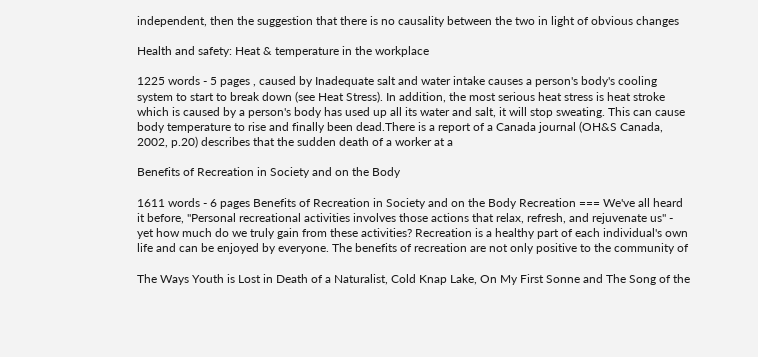independent, then the suggestion that there is no causality between the two in light of obvious changes

Health and safety: Heat & temperature in the workplace

1225 words - 5 pages , caused by Inadequate salt and water intake causes a person's body's cooling system to start to break down (see Heat Stress). In addition, the most serious heat stress is heat stroke which is caused by a person's body has used up all its water and salt, it will stop sweating. This can cause body temperature to rise and finally been dead.There is a report of a Canada journal (OH&S Canada, 2002, p.20) describes that the sudden death of a worker at a

Benefits of Recreation in Society and on the Body

1611 words - 6 pages Benefits of Recreation in Society and on the Body Recreation === We've all heard it before, "Personal recreational activities involves those actions that relax, refresh, and rejuvenate us" - yet how much do we truly gain from these activities? Recreation is a healthy part of each individual's own life and can be enjoyed by everyone. The benefits of recreation are not only positive to the community of

The Ways Youth is Lost in Death of a Naturalist, Cold Knap Lake, On My First Sonne and The Song of the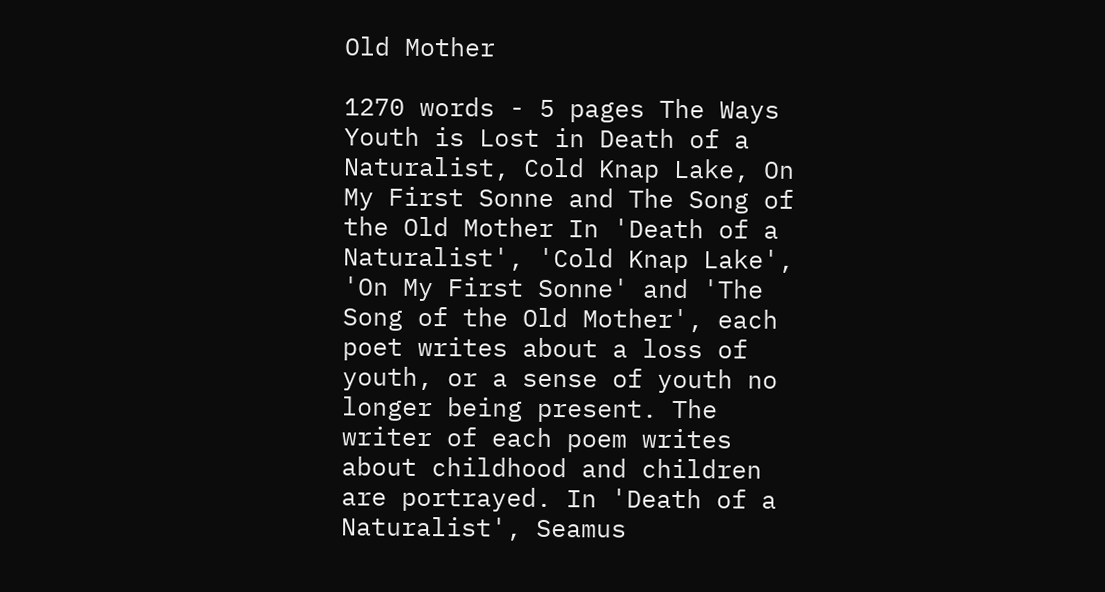Old Mother

1270 words - 5 pages The Ways Youth is Lost in Death of a Naturalist, Cold Knap Lake, On My First Sonne and The Song of the Old Mother In 'Death of a Naturalist', 'Cold Knap Lake', 'On My First Sonne' and 'The Song of the Old Mother', each poet writes about a loss of youth, or a sense of youth no longer being present. The writer of each poem writes about childhood and children are portrayed. In 'Death of a Naturalist', Seamus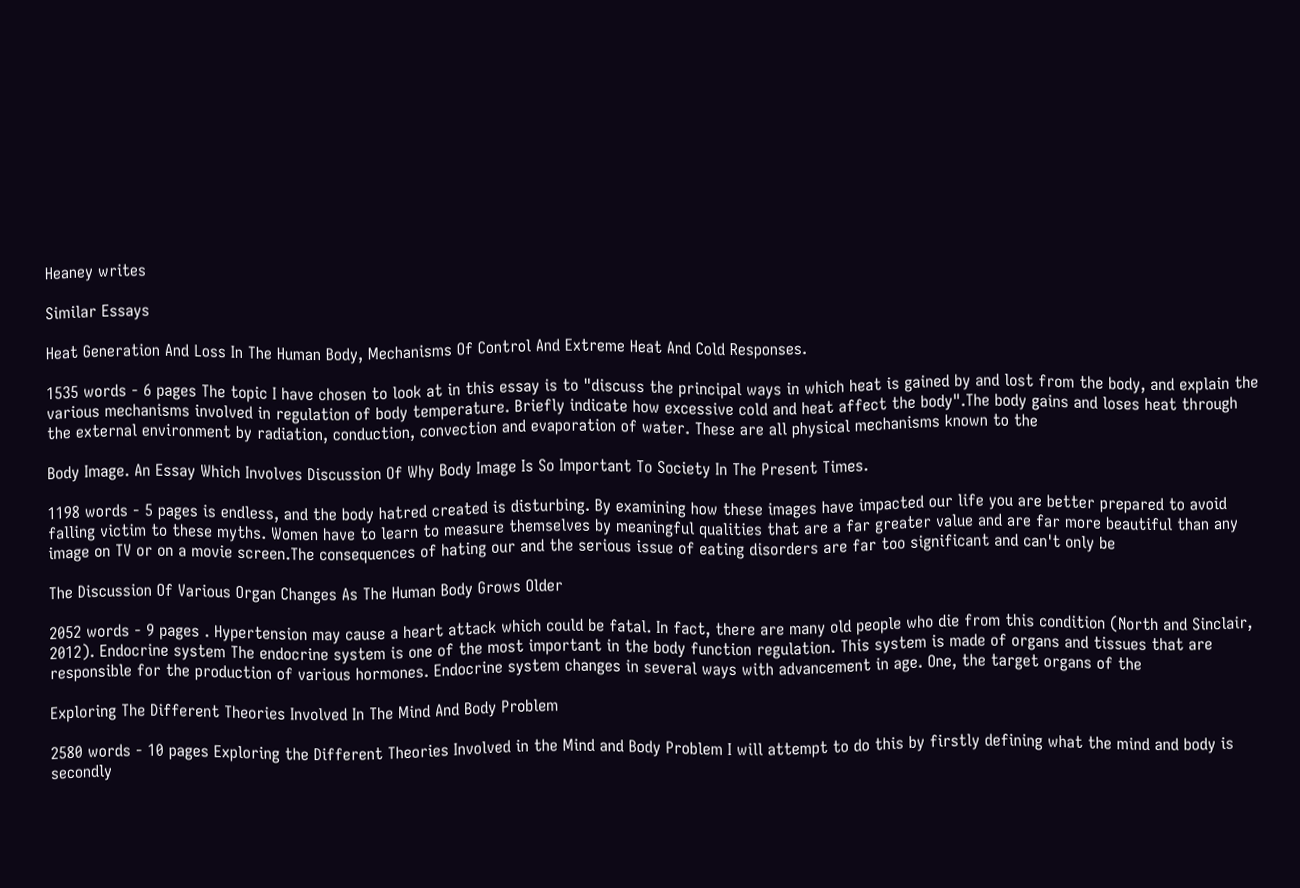Heaney writes

Similar Essays

Heat Generation And Loss In The Human Body, Mechanisms Of Control And Extreme Heat And Cold Responses.

1535 words - 6 pages The topic I have chosen to look at in this essay is to "discuss the principal ways in which heat is gained by and lost from the body, and explain the various mechanisms involved in regulation of body temperature. Briefly indicate how excessive cold and heat affect the body".The body gains and loses heat through the external environment by radiation, conduction, convection and evaporation of water. These are all physical mechanisms known to the

Body Image. An Essay Which Involves Discussion Of Why Body Image Is So Important To Society In The Present Times.

1198 words - 5 pages is endless, and the body hatred created is disturbing. By examining how these images have impacted our life you are better prepared to avoid falling victim to these myths. Women have to learn to measure themselves by meaningful qualities that are a far greater value and are far more beautiful than any image on TV or on a movie screen.The consequences of hating our and the serious issue of eating disorders are far too significant and can't only be

The Discussion Of Various Organ Changes As The Human Body Grows Older

2052 words - 9 pages . Hypertension may cause a heart attack which could be fatal. In fact, there are many old people who die from this condition (North and Sinclair, 2012). Endocrine system The endocrine system is one of the most important in the body function regulation. This system is made of organs and tissues that are responsible for the production of various hormones. Endocrine system changes in several ways with advancement in age. One, the target organs of the

Exploring The Different Theories Involved In The Mind And Body Problem

2580 words - 10 pages Exploring the Different Theories Involved in the Mind and Body Problem I will attempt to do this by firstly defining what the mind and body is secondly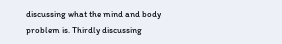discussing what the mind and body problem is. Thirdly discussing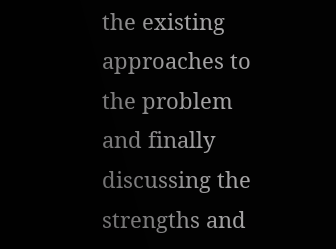the existing approaches to the problem and finally discussing the strengths and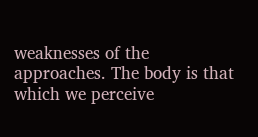weaknesses of the approaches. The body is that which we perceive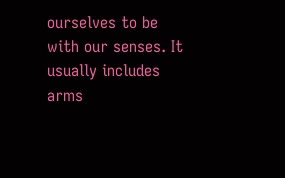ourselves to be with our senses. It usually includes arms